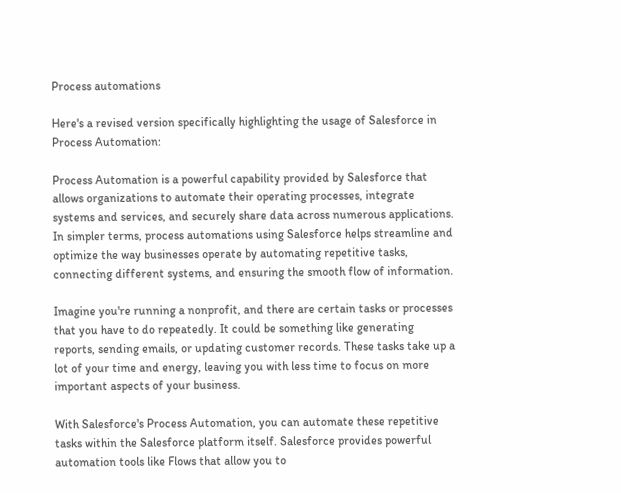Process automations

Here's a revised version specifically highlighting the usage of Salesforce in Process Automation:

Process Automation is a powerful capability provided by Salesforce that allows organizations to automate their operating processes, integrate systems and services, and securely share data across numerous applications. In simpler terms, process automations using Salesforce helps streamline and optimize the way businesses operate by automating repetitive tasks, connecting different systems, and ensuring the smooth flow of information.

Imagine you're running a nonprofit, and there are certain tasks or processes that you have to do repeatedly. It could be something like generating reports, sending emails, or updating customer records. These tasks take up a lot of your time and energy, leaving you with less time to focus on more important aspects of your business.

With Salesforce's Process Automation, you can automate these repetitive tasks within the Salesforce platform itself. Salesforce provides powerful automation tools like Flows that allow you to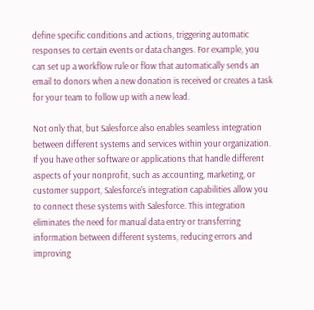define specific conditions and actions, triggering automatic responses to certain events or data changes. For example, you can set up a workflow rule or flow that automatically sends an email to donors when a new donation is received or creates a task for your team to follow up with a new lead.

Not only that, but Salesforce also enables seamless integration between different systems and services within your organization. If you have other software or applications that handle different aspects of your nonprofit, such as accounting, marketing, or customer support, Salesforce's integration capabilities allow you to connect these systems with Salesforce. This integration eliminates the need for manual data entry or transferring information between different systems, reducing errors and improving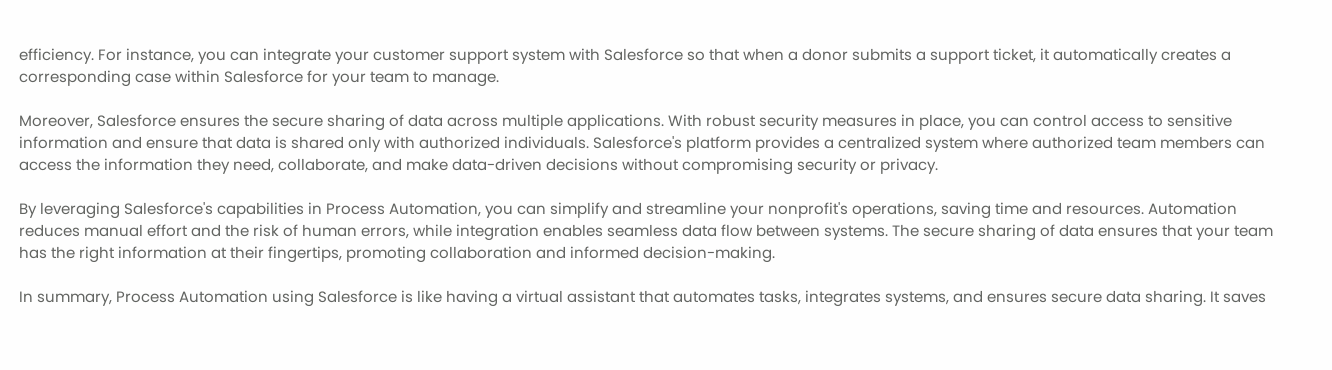efficiency. For instance, you can integrate your customer support system with Salesforce so that when a donor submits a support ticket, it automatically creates a corresponding case within Salesforce for your team to manage.

Moreover, Salesforce ensures the secure sharing of data across multiple applications. With robust security measures in place, you can control access to sensitive information and ensure that data is shared only with authorized individuals. Salesforce's platform provides a centralized system where authorized team members can access the information they need, collaborate, and make data-driven decisions without compromising security or privacy.

By leveraging Salesforce's capabilities in Process Automation, you can simplify and streamline your nonprofit's operations, saving time and resources. Automation reduces manual effort and the risk of human errors, while integration enables seamless data flow between systems. The secure sharing of data ensures that your team has the right information at their fingertips, promoting collaboration and informed decision-making.

In summary, Process Automation using Salesforce is like having a virtual assistant that automates tasks, integrates systems, and ensures secure data sharing. It saves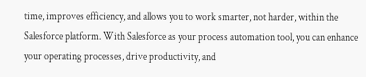time, improves efficiency, and allows you to work smarter, not harder, within the Salesforce platform. With Salesforce as your process automation tool, you can enhance your operating processes, drive productivity, and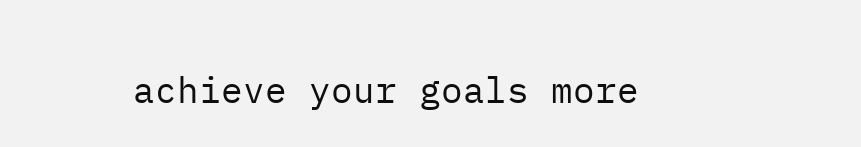achieve your goals more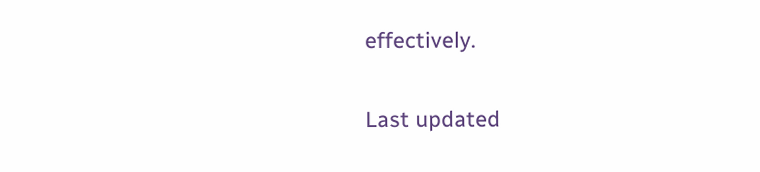effectively.

Last updated